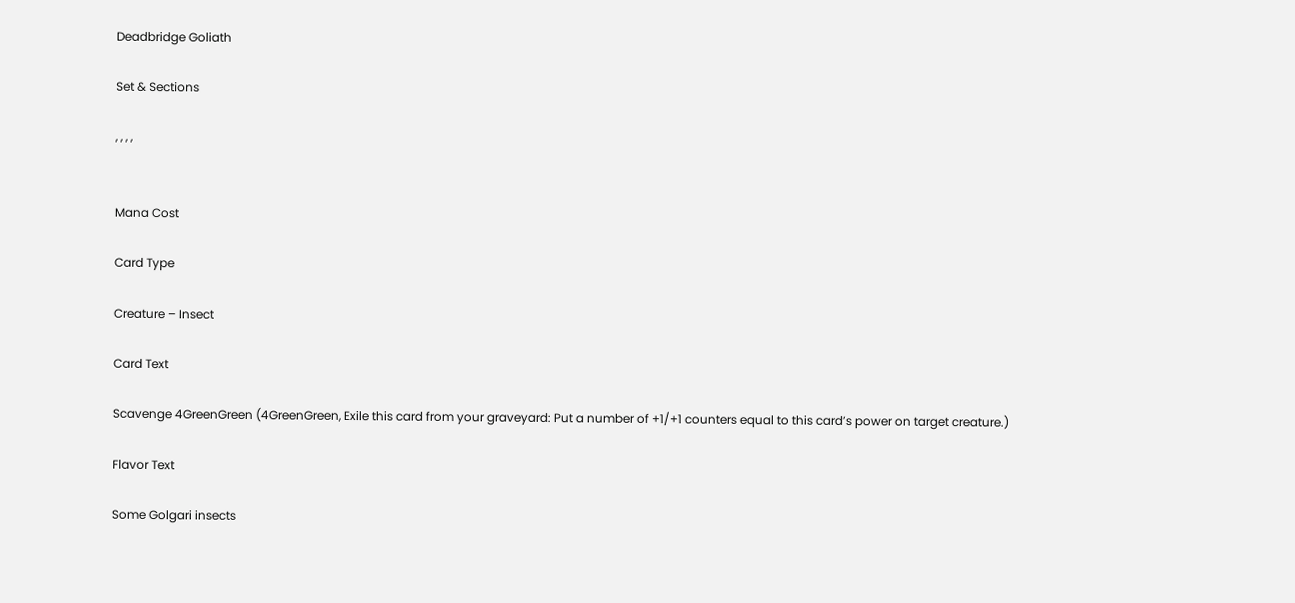Deadbridge Goliath

Set & Sections

, , , ,


Mana Cost

Card Type

Creature – Insect

Card Text

Scavenge 4GreenGreen (4GreenGreen, Exile this card from your graveyard: Put a number of +1/+1 counters equal to this card’s power on target creature.)

Flavor Text

Some Golgari insects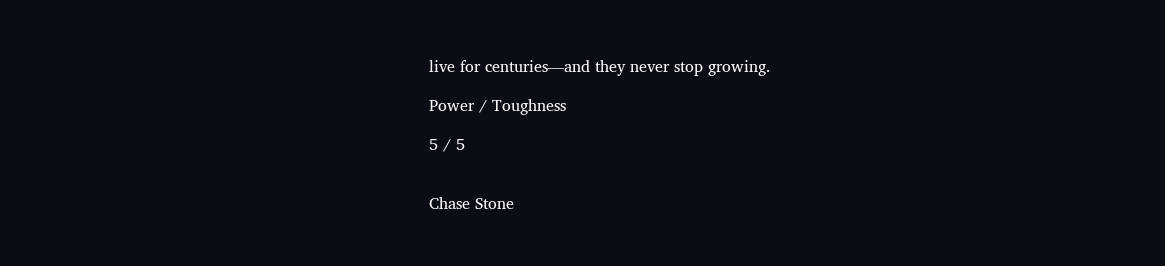live for centuries—and they never stop growing.

Power / Toughness

5 / 5


Chase Stone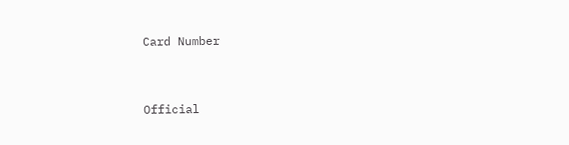Card Number


Official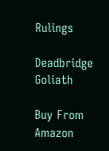Rulings

Deadbridge Goliath

Buy From Amazon